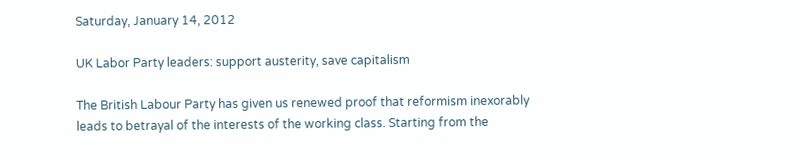Saturday, January 14, 2012

UK Labor Party leaders: support austerity, save capitalism

The British Labour Party has given us renewed proof that reformism inexorably leads to betrayal of the interests of the working class. Starting from the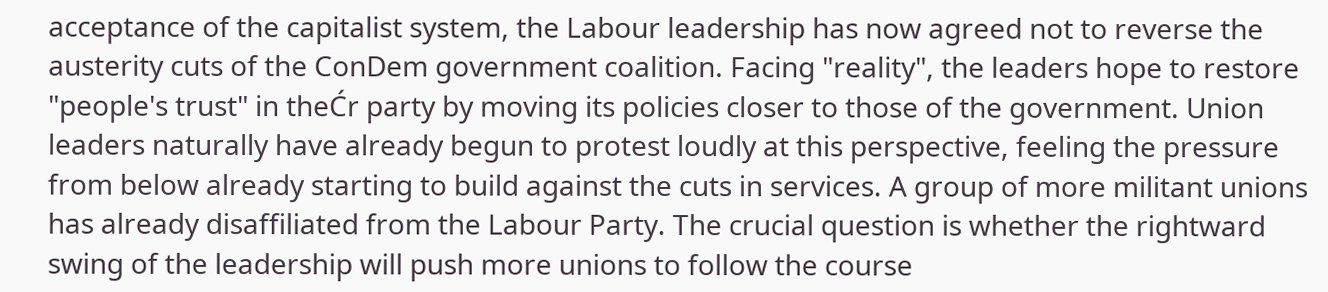acceptance of the capitalist system, the Labour leadership has now agreed not to reverse the austerity cuts of the ConDem government coalition. Facing "reality", the leaders hope to restore "people's trust" in theĆr party by moving its policies closer to those of the government. Union leaders naturally have already begun to protest loudly at this perspective, feeling the pressure from below already starting to build against the cuts in services. A group of more militant unions has already disaffiliated from the Labour Party. The crucial question is whether the rightward swing of the leadership will push more unions to follow the course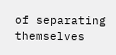of separating themselves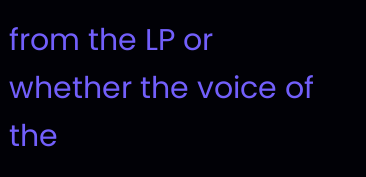from the LP or whether the voice of the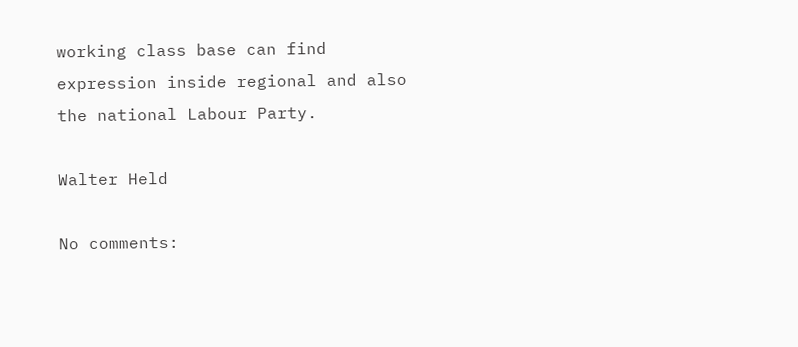working class base can find expression inside regional and also the national Labour Party.

Walter Held

No comments: